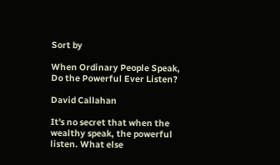Sort by

When Ordinary People Speak, Do the Powerful Ever Listen?

David Callahan

It's no secret that when the wealthy speak, the powerful listen. What else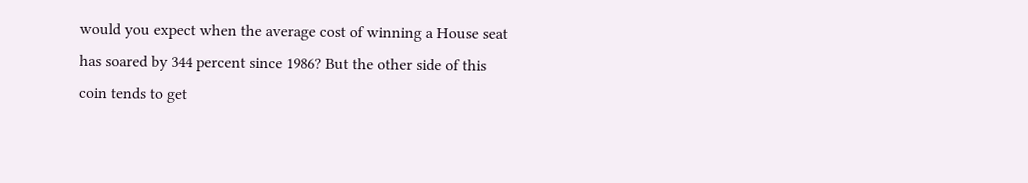would you expect when the average cost of winning a House seat has soared by 344 percent since 1986? But the other side of this coin tends to get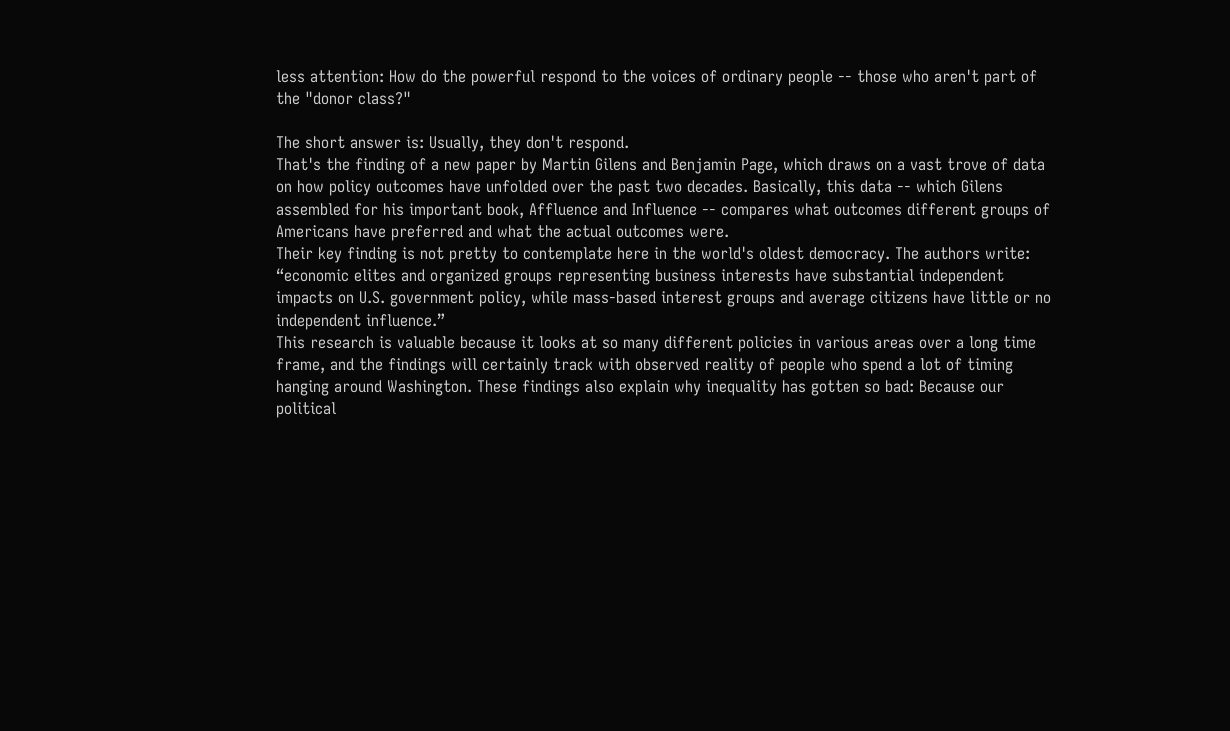less attention: How do the powerful respond to the voices of ordinary people -- those who aren't part of the "donor class?"

The short answer is: Usually, they don't respond.
That's the finding of a new paper by Martin Gilens and Benjamin Page, which draws on a vast trove of data on how policy outcomes have unfolded over the past two decades. Basically, this data -- which Gilens assembled for his important book, Affluence and Influence -- compares what outcomes different groups of Americans have preferred and what the actual outcomes were.
Their key finding is not pretty to contemplate here in the world's oldest democracy. The authors write: “economic elites and organized groups representing business interests have substantial independent impacts on U.S. government policy, while mass-based interest groups and average citizens have little or no independent influence.”
This research is valuable because it looks at so many different policies in various areas over a long time frame, and the findings will certainly track with observed reality of people who spend a lot of timing hanging around Washington. These findings also explain why inequality has gotten so bad: Because our political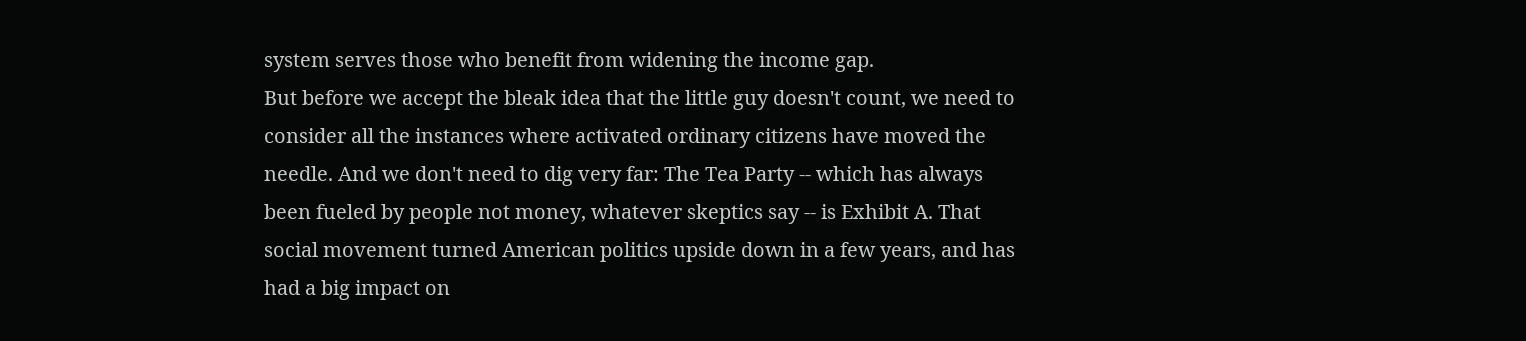system serves those who benefit from widening the income gap.
But before we accept the bleak idea that the little guy doesn't count, we need to consider all the instances where activated ordinary citizens have moved the needle. And we don't need to dig very far: The Tea Party -- which has always been fueled by people not money, whatever skeptics say -- is Exhibit A. That social movement turned American politics upside down in a few years, and has had a big impact on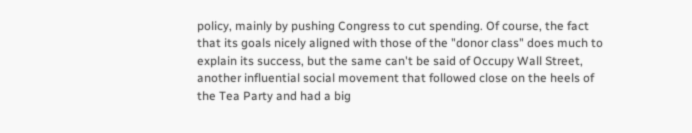policy, mainly by pushing Congress to cut spending. Of course, the fact that its goals nicely aligned with those of the "donor class" does much to explain its success, but the same can't be said of Occupy Wall Street, another influential social movement that followed close on the heels of the Tea Party and had a big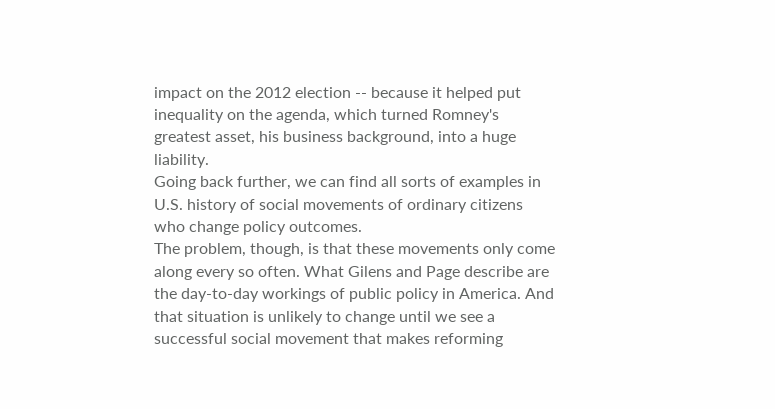impact on the 2012 election -- because it helped put inequality on the agenda, which turned Romney's greatest asset, his business background, into a huge liability.
Going back further, we can find all sorts of examples in U.S. history of social movements of ordinary citizens who change policy outcomes.
The problem, though, is that these movements only come along every so often. What Gilens and Page describe are the day-to-day workings of public policy in America. And that situation is unlikely to change until we see a successful social movement that makes reforming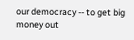our democracy -- to get big money out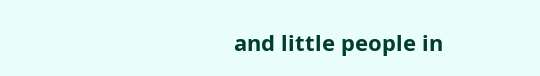and little people in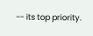-- its top priority.